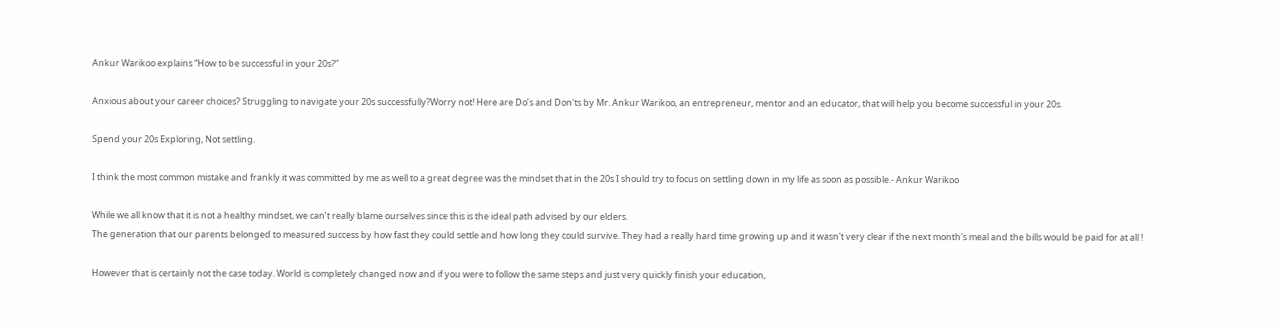Ankur Warikoo explains “How to be successful in your 20s?”

Anxious about your career choices? Struggling to navigate your 20s successfully?Worry not! Here are Do’s and Don'ts by Mr. Ankur Warikoo, an entrepreneur, mentor and an educator, that will help you become successful in your 20s.

Spend your 20s Exploring, Not settling.

I think the most common mistake and frankly it was committed by me as well to a great degree was the mindset that in the 20s I should try to focus on settling down in my life as soon as possible.- Ankur Warikoo

While we all know that it is not a healthy mindset, we can’t really blame ourselves since this is the ideal path advised by our elders.
The generation that our parents belonged to measured success by how fast they could settle and how long they could survive. They had a really hard time growing up and it wasn't very clear if the next month's meal and the bills would be paid for at all !

However that is certainly not the case today. World is completely changed now and if you were to follow the same steps and just very quickly finish your education,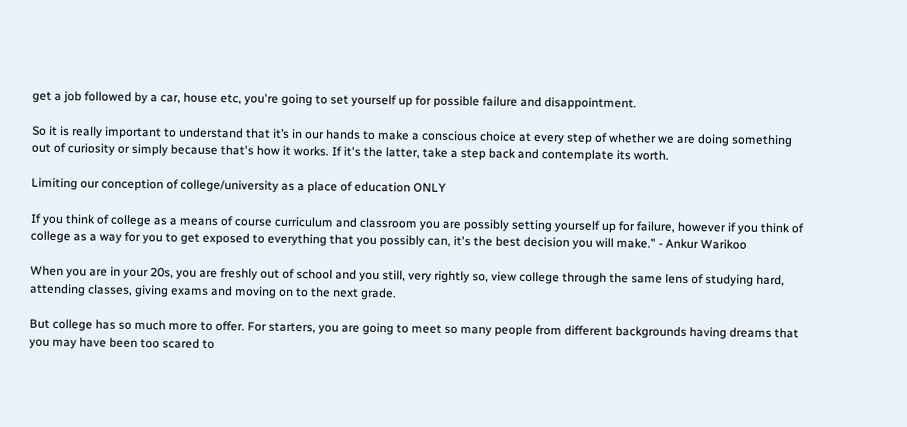get a job followed by a car, house etc, you're going to set yourself up for possible failure and disappointment.

So it is really important to understand that it’s in our hands to make a conscious choice at every step of whether we are doing something out of curiosity or simply because that's how it works. If it's the latter, take a step back and contemplate its worth.

Limiting our conception of college/university as a place of education ONLY

If you think of college as a means of course curriculum and classroom you are possibly setting yourself up for failure, however if you think of college as a way for you to get exposed to everything that you possibly can, it's the best decision you will make.” - Ankur Warikoo

When you are in your 20s, you are freshly out of school and you still, very rightly so, view college through the same lens of studying hard, attending classes, giving exams and moving on to the next grade.

But college has so much more to offer. For starters, you are going to meet so many people from different backgrounds having dreams that you may have been too scared to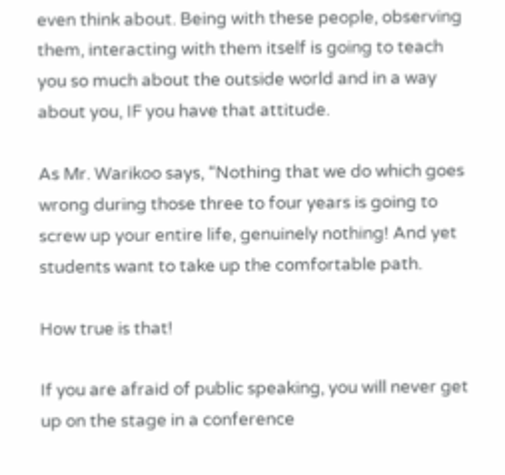even think about. Being with these people, observing them, interacting with them itself is going to teach you so much about the outside world and in a way about you, IF you have that attitude.

As Mr. Warikoo says, “Nothing that we do which goes wrong during those three to four years is going to screw up your entire life, genuinely nothing! And yet students want to take up the comfortable path.

How true is that!

If you are afraid of public speaking, you will never get up on the stage in a conference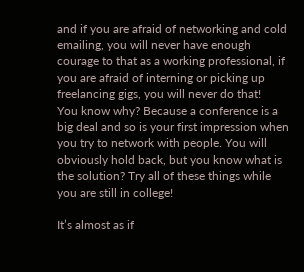and if you are afraid of networking and cold emailing, you will never have enough courage to that as a working professional, if you are afraid of interning or picking up freelancing gigs, you will never do that!
You know why? Because a conference is a big deal and so is your first impression when you try to network with people. You will obviously hold back, but you know what is the solution? Try all of these things while you are still in college!

It’s almost as if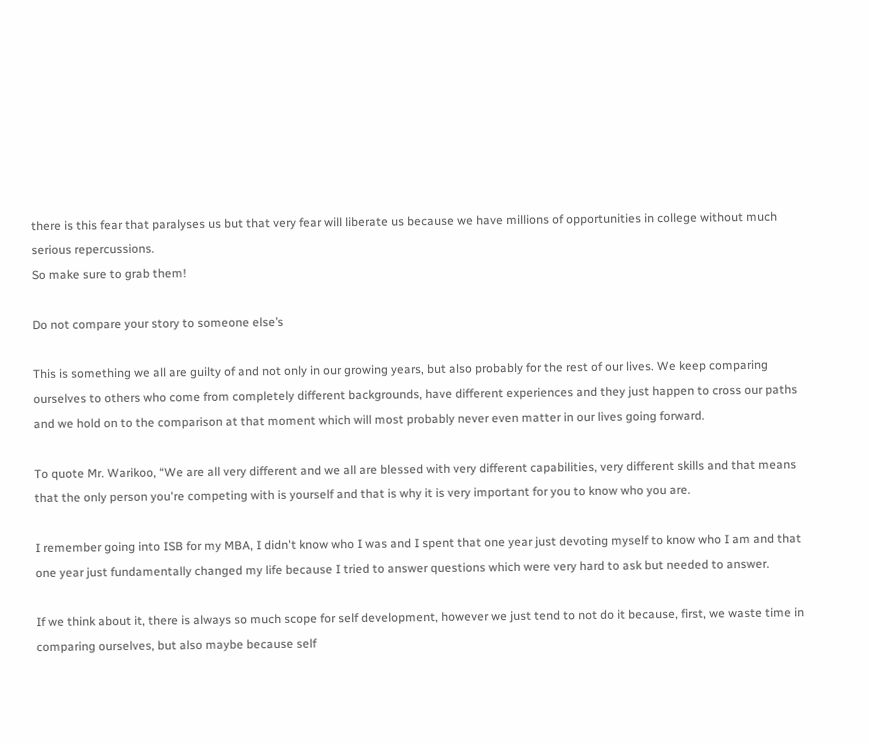there is this fear that paralyses us but that very fear will liberate us because we have millions of opportunities in college without much serious repercussions.
So make sure to grab them!

Do not compare your story to someone else’s

This is something we all are guilty of and not only in our growing years, but also probably for the rest of our lives. We keep comparing ourselves to others who come from completely different backgrounds, have different experiences and they just happen to cross our paths and we hold on to the comparison at that moment which will most probably never even matter in our lives going forward.

To quote Mr. Warikoo, “We are all very different and we all are blessed with very different capabilities, very different skills and that means that the only person you're competing with is yourself and that is why it is very important for you to know who you are.

I remember going into ISB for my MBA, I didn't know who I was and I spent that one year just devoting myself to know who I am and that one year just fundamentally changed my life because I tried to answer questions which were very hard to ask but needed to answer.

If we think about it, there is always so much scope for self development, however we just tend to not do it because, first, we waste time in comparing ourselves, but also maybe because self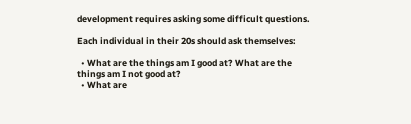development requires asking some difficult questions.

Each individual in their 20s should ask themselves:

  • What are the things am I good at? What are the things am I not good at?
  • What are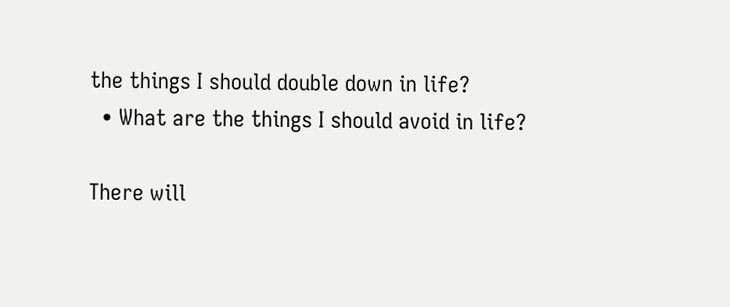the things I should double down in life?
  • What are the things I should avoid in life?

There will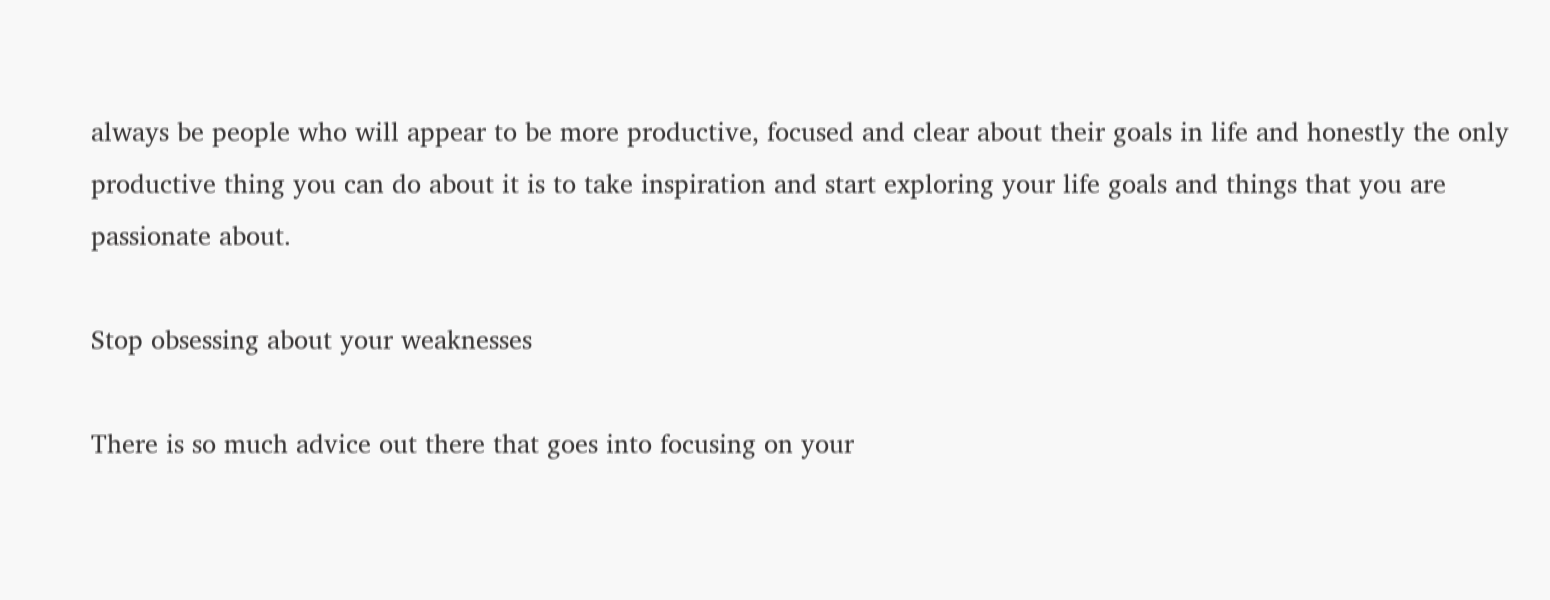always be people who will appear to be more productive, focused and clear about their goals in life and honestly the only productive thing you can do about it is to take inspiration and start exploring your life goals and things that you are passionate about.

Stop obsessing about your weaknesses

There is so much advice out there that goes into focusing on your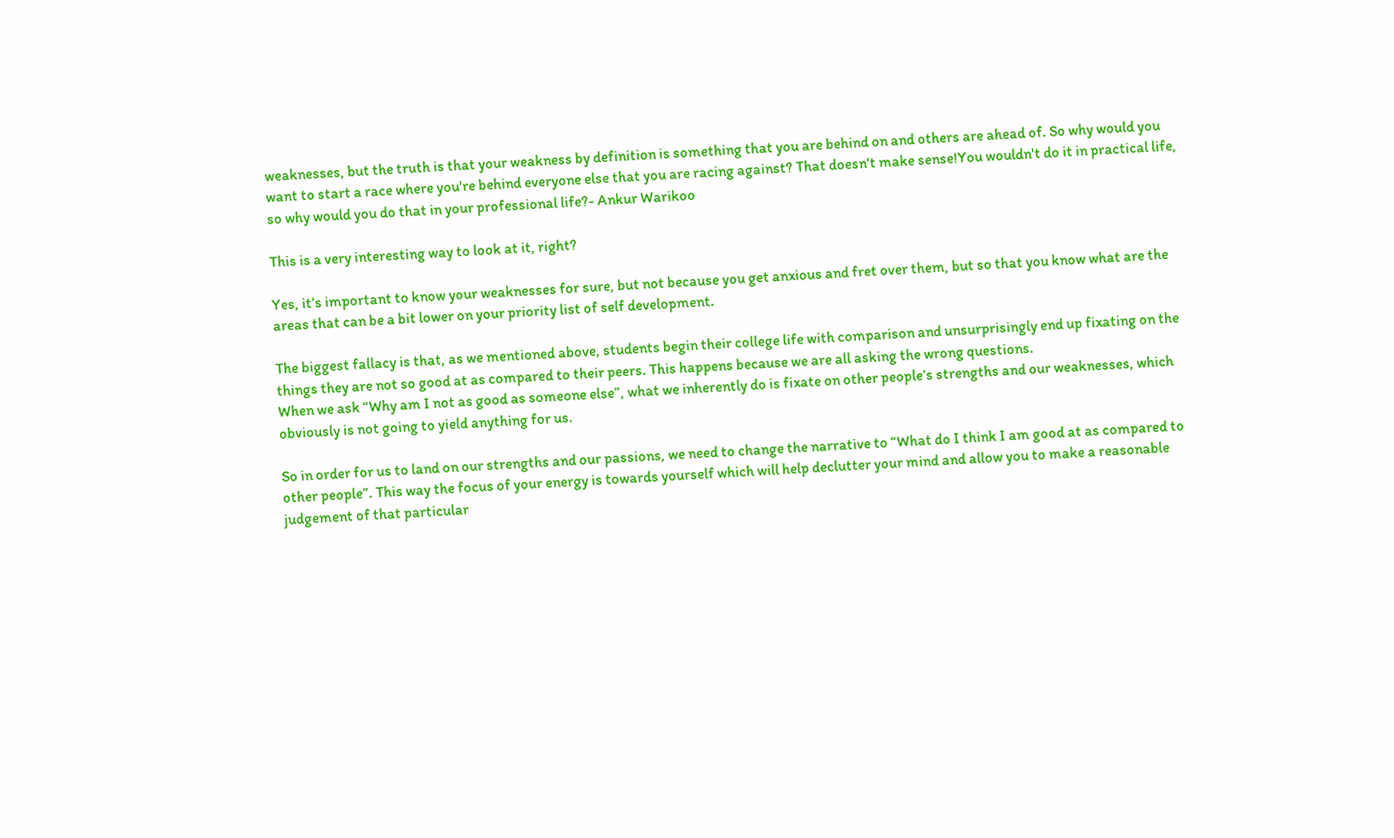weaknesses, but the truth is that your weakness by definition is something that you are behind on and others are ahead of. So why would you want to start a race where you're behind everyone else that you are racing against? That doesn't make sense!You wouldn't do it in practical life, so why would you do that in your professional life?- Ankur Warikoo

This is a very interesting way to look at it, right?

Yes, it’s important to know your weaknesses for sure, but not because you get anxious and fret over them, but so that you know what are the areas that can be a bit lower on your priority list of self development.

The biggest fallacy is that, as we mentioned above, students begin their college life with comparison and unsurprisingly end up fixating on the things they are not so good at as compared to their peers. This happens because we are all asking the wrong questions.
When we ask “Why am I not as good as someone else”, what we inherently do is fixate on other people’s strengths and our weaknesses, which obviously is not going to yield anything for us.

So in order for us to land on our strengths and our passions, we need to change the narrative to “What do I think I am good at as compared to other people”. This way the focus of your energy is towards yourself which will help declutter your mind and allow you to make a reasonable judgement of that particular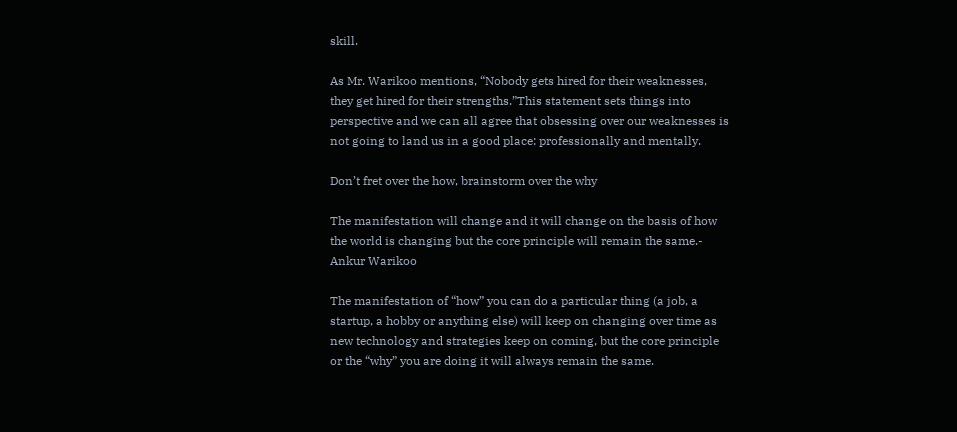skill.

As Mr. Warikoo mentions, “Nobody gets hired for their weaknesses, they get hired for their strengths.”This statement sets things into perspective and we can all agree that obsessing over our weaknesses is not going to land us in a good place: professionally and mentally.

Don’t fret over the how, brainstorm over the why

The manifestation will change and it will change on the basis of how the world is changing but the core principle will remain the same.- Ankur Warikoo

The manifestation of “how” you can do a particular thing (a job, a startup, a hobby or anything else) will keep on changing over time as new technology and strategies keep on coming, but the core principle or the “why” you are doing it will always remain the same.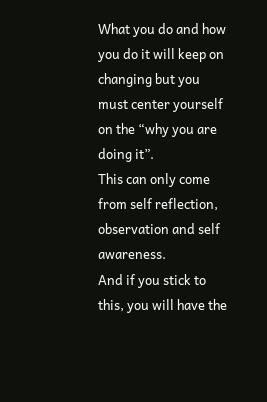What you do and how you do it will keep on changing but you must center yourself on the “why you are doing it”.
This can only come from self reflection, observation and self awareness.
And if you stick to this, you will have the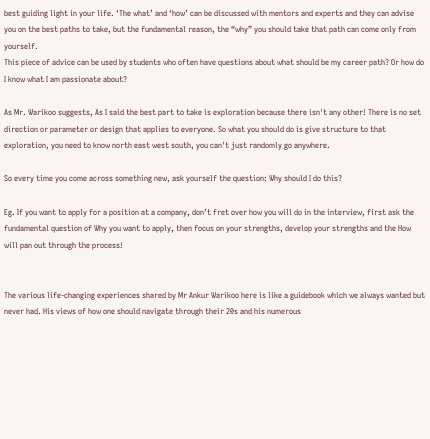best guiding light in your life. ‘The what’ and ‘how’ can be discussed with mentors and experts and they can advise you on the best paths to take, but the fundamental reason, the “why” you should take that path can come only from yourself.
This piece of advice can be used by students who often have questions about what should be my career path? Or how do I know what I am passionate about?

As Mr. Warikoo suggests, As I said the best part to take is exploration because there isn't any other! There is no set direction or parameter or design that applies to everyone. So what you should do is give structure to that exploration, you need to know north east west south, you can't just randomly go anywhere.

So every time you come across something new, ask yourself the question: Why should I do this?

Eg. If you want to apply for a position at a company, don’t fret over how you will do in the interview, first ask the fundamental question of Why you want to apply, then focus on your strengths, develop your strengths and the How will pan out through the process!


The various life-changing experiences shared by Mr Ankur Warikoo here is like a guidebook which we always wanted but never had. His views of how one should navigate through their 20s and his numerous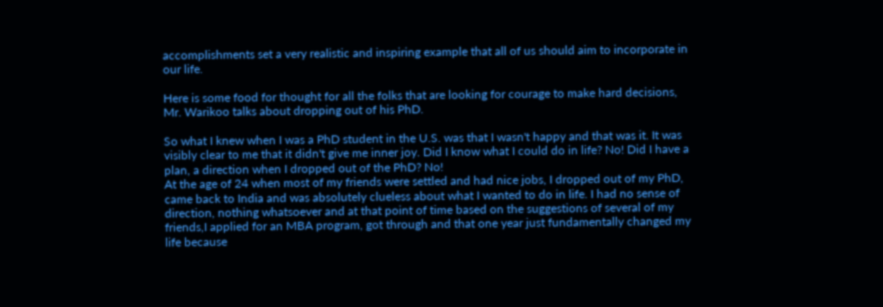accomplishments set a very realistic and inspiring example that all of us should aim to incorporate in our life.

Here is some food for thought for all the folks that are looking for courage to make hard decisions, Mr. Warikoo talks about dropping out of his PhD.

So what I knew when I was a PhD student in the U.S. was that I wasn't happy and that was it. It was visibly clear to me that it didn't give me inner joy. Did I know what I could do in life? No! Did I have a plan, a direction when I dropped out of the PhD? No!
At the age of 24 when most of my friends were settled and had nice jobs, I dropped out of my PhD, came back to India and was absolutely clueless about what I wanted to do in life. I had no sense of direction, nothing whatsoever and at that point of time based on the suggestions of several of my friends,I applied for an MBA program, got through and that one year just fundamentally changed my life because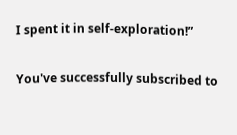I spent it in self-exploration!”

You've successfully subscribed to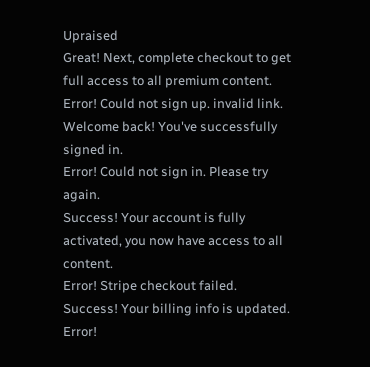Upraised
Great! Next, complete checkout to get full access to all premium content.
Error! Could not sign up. invalid link.
Welcome back! You've successfully signed in.
Error! Could not sign in. Please try again.
Success! Your account is fully activated, you now have access to all content.
Error! Stripe checkout failed.
Success! Your billing info is updated.
Error!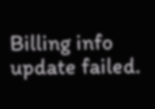Billing info update failed.